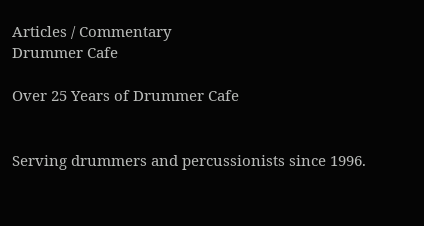Articles / Commentary
Drummer Cafe

Over 25 Years of Drummer Cafe


Serving drummers and percussionists since 1996.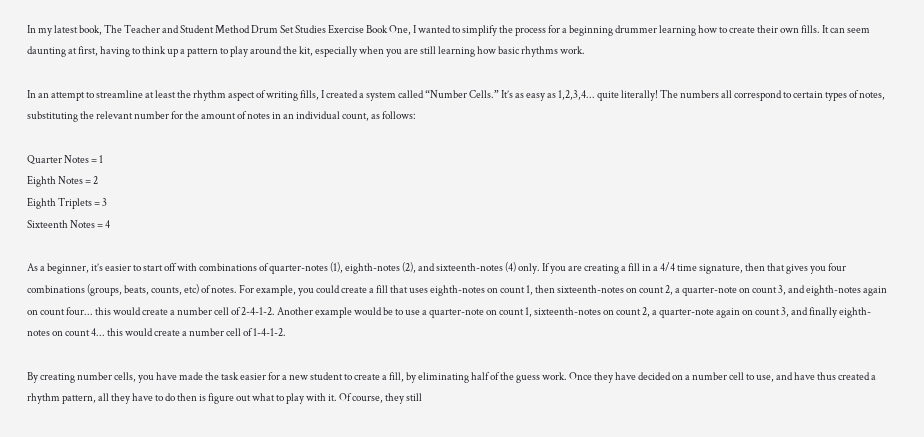In my latest book, The Teacher and Student Method Drum Set Studies Exercise Book One, I wanted to simplify the process for a beginning drummer learning how to create their own fills. It can seem daunting at first, having to think up a pattern to play around the kit, especially when you are still learning how basic rhythms work.

In an attempt to streamline at least the rhythm aspect of writing fills, I created a system called “Number Cells.” It’s as easy as 1,2,3,4... quite literally! The numbers all correspond to certain types of notes, substituting the relevant number for the amount of notes in an individual count, as follows:

Quarter Notes = 1
Eighth Notes = 2
Eighth Triplets = 3
Sixteenth Notes = 4

As a beginner, it’s easier to start off with combinations of quarter-notes (1), eighth-notes (2), and sixteenth-notes (4) only. If you are creating a fill in a 4/4 time signature, then that gives you four combinations (groups, beats, counts, etc) of notes. For example, you could create a fill that uses eighth-notes on count 1, then sixteenth-notes on count 2, a quarter-note on count 3, and eighth-notes again on count four... this would create a number cell of 2-4-1-2. Another example would be to use a quarter-note on count 1, sixteenth-notes on count 2, a quarter-note again on count 3, and finally eighth-notes on count 4... this would create a number cell of 1-4-1-2.

By creating number cells, you have made the task easier for a new student to create a fill, by eliminating half of the guess work. Once they have decided on a number cell to use, and have thus created a rhythm pattern, all they have to do then is figure out what to play with it. Of course, they still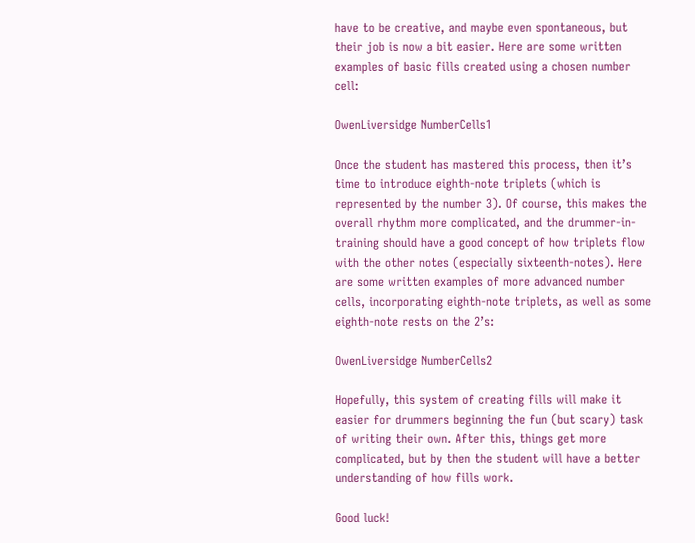have to be creative, and maybe even spontaneous, but their job is now a bit easier. Here are some written examples of basic fills created using a chosen number cell:

OwenLiversidge NumberCells1

Once the student has mastered this process, then it’s time to introduce eighth-note triplets (which is represented by the number 3). Of course, this makes the overall rhythm more complicated, and the drummer-in-training should have a good concept of how triplets flow with the other notes (especially sixteenth-notes). Here are some written examples of more advanced number cells, incorporating eighth-note triplets, as well as some eighth-note rests on the 2’s:

OwenLiversidge NumberCells2

Hopefully, this system of creating fills will make it easier for drummers beginning the fun (but scary) task of writing their own. After this, things get more complicated, but by then the student will have a better understanding of how fills work.

Good luck!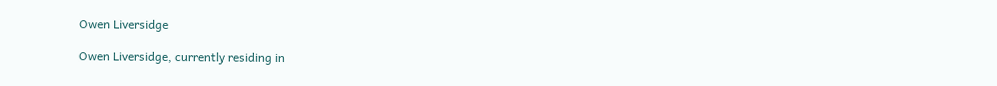Owen Liversidge

Owen Liversidge, currently residing in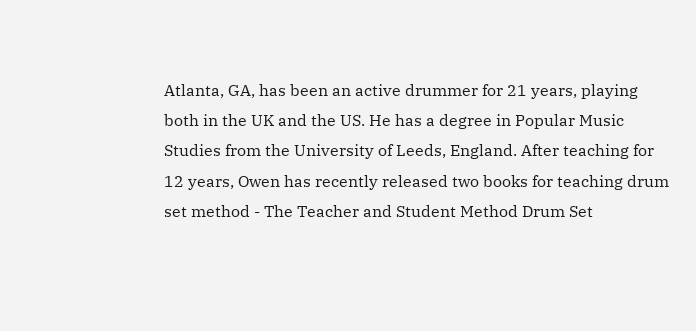Atlanta, GA, has been an active drummer for 21 years, playing both in the UK and the US. He has a degree in Popular Music Studies from the University of Leeds, England. After teaching for 12 years, Owen has recently released two books for teaching drum set method - The Teacher and Student Method Drum Set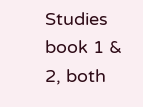Studies book 1 & 2, both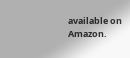available on Amazon.